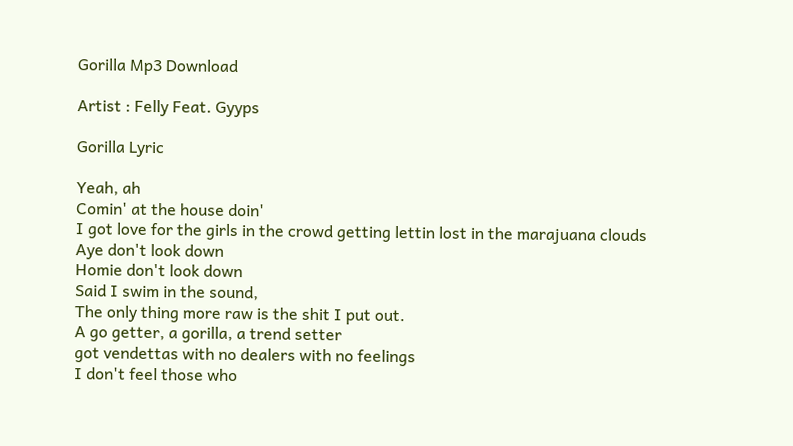Gorilla Mp3 Download

Artist : Felly Feat. Gyyps

Gorilla Lyric

Yeah, ah
Comin' at the house doin'
I got love for the girls in the crowd getting lettin lost in the marajuana clouds
Aye don't look down
Homie don't look down
Said I swim in the sound,
The only thing more raw is the shit I put out.
A go getter, a gorilla, a trend setter
got vendettas with no dealers with no feelings
I don't feel those who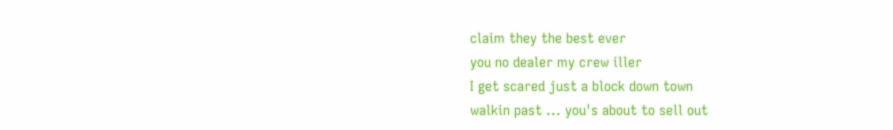claim they the best ever
you no dealer my crew iller
I get scared just a block down town
walkin past ... you's about to sell out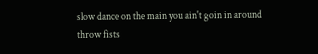slow dance on the main you ain't goin in around
throw fists